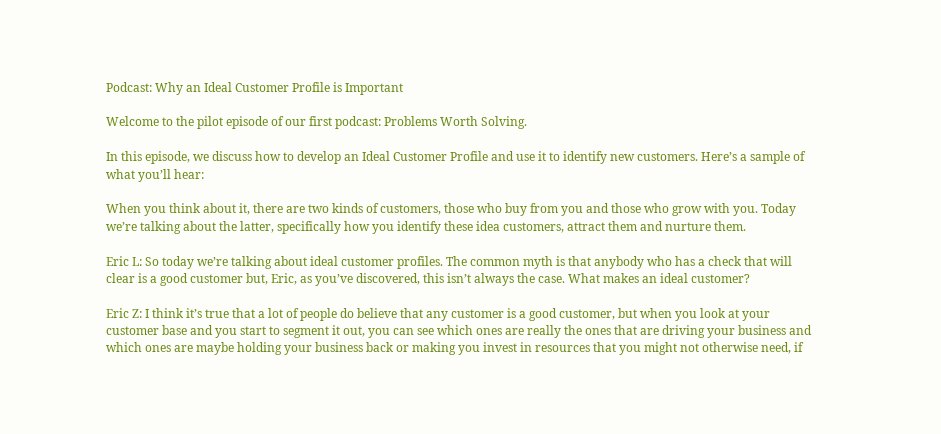Podcast: Why an Ideal Customer Profile is Important

Welcome to the pilot episode of our first podcast: Problems Worth Solving.

In this episode, we discuss how to develop an Ideal Customer Profile and use it to identify new customers. Here’s a sample of what you’ll hear:

When you think about it, there are two kinds of customers, those who buy from you and those who grow with you. Today we’re talking about the latter, specifically how you identify these idea customers, attract them and nurture them.

Eric L: So today we’re talking about ideal customer profiles. The common myth is that anybody who has a check that will clear is a good customer but, Eric, as you’ve discovered, this isn’t always the case. What makes an ideal customer?

Eric Z: I think it’s true that a lot of people do believe that any customer is a good customer, but when you look at your customer base and you start to segment it out, you can see which ones are really the ones that are driving your business and which ones are maybe holding your business back or making you invest in resources that you might not otherwise need, if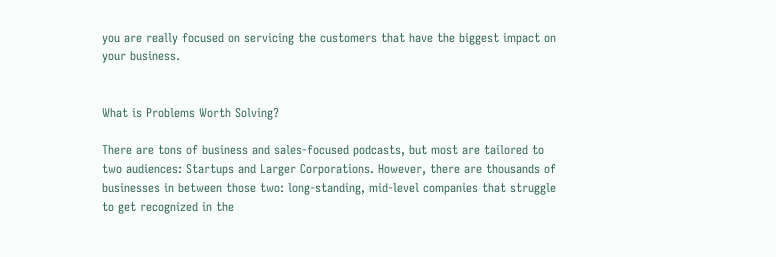you are really focused on servicing the customers that have the biggest impact on your business.


What is Problems Worth Solving?

There are tons of business and sales-focused podcasts, but most are tailored to two audiences: Startups and Larger Corporations. However, there are thousands of businesses in between those two: long-standing, mid-level companies that struggle to get recognized in the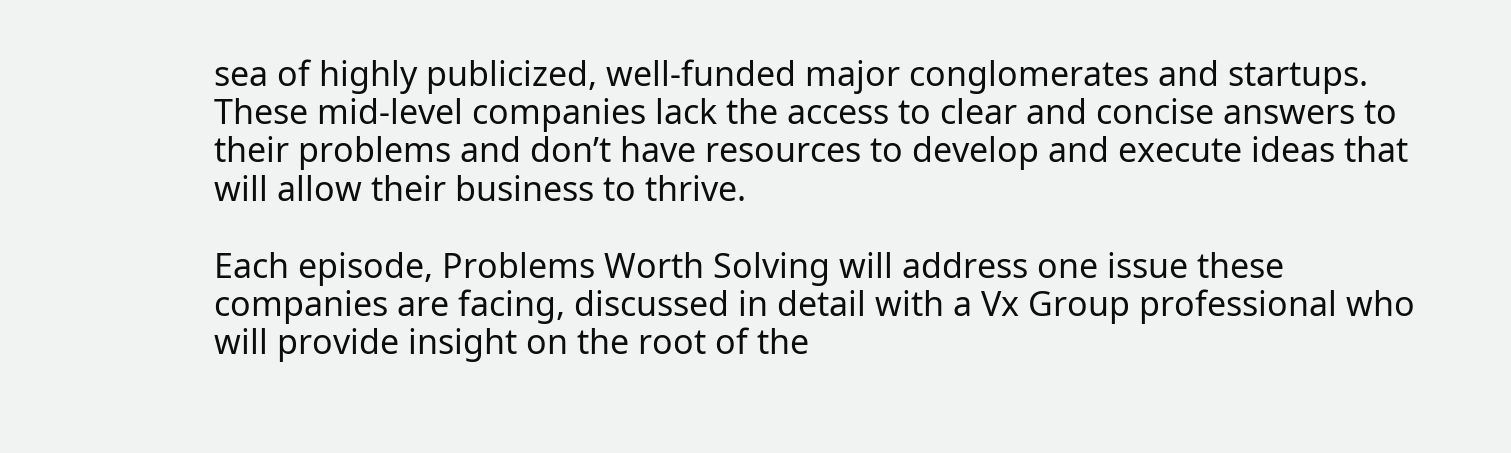sea of highly publicized, well-funded major conglomerates and startups. These mid-level companies lack the access to clear and concise answers to their problems and don’t have resources to develop and execute ideas that will allow their business to thrive.

Each episode, Problems Worth Solving will address one issue these companies are facing, discussed in detail with a Vx Group professional who will provide insight on the root of the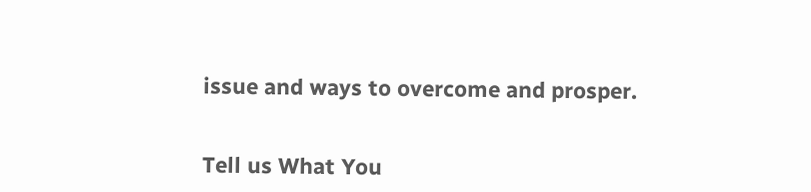issue and ways to overcome and prosper.


Tell us What You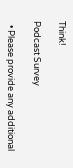Think!

Podcast Survey

  • Please provide any additional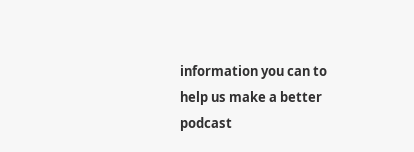information you can to help us make a better podcast